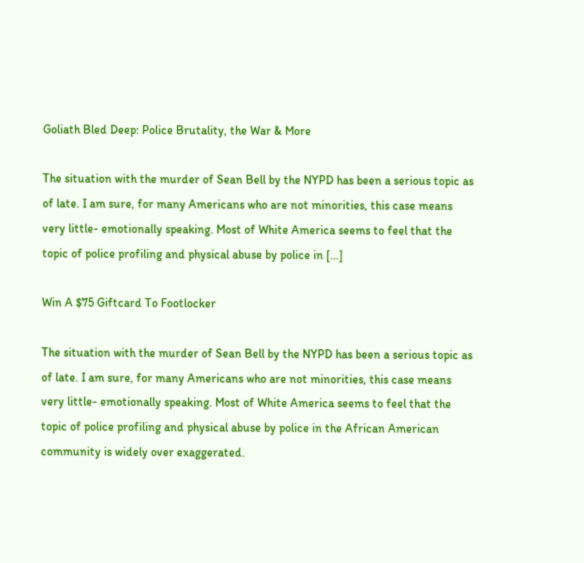Goliath Bled Deep: Police Brutality, the War & More

The situation with the murder of Sean Bell by the NYPD has been a serious topic as of late. I am sure, for many Americans who are not minorities, this case means very little- emotionally speaking. Most of White America seems to feel that the topic of police profiling and physical abuse by police in […]

Win A $75 Giftcard To Footlocker

The situation with the murder of Sean Bell by the NYPD has been a serious topic as of late. I am sure, for many Americans who are not minorities, this case means very little- emotionally speaking. Most of White America seems to feel that the topic of police profiling and physical abuse by police in the African American community is widely over exaggerated.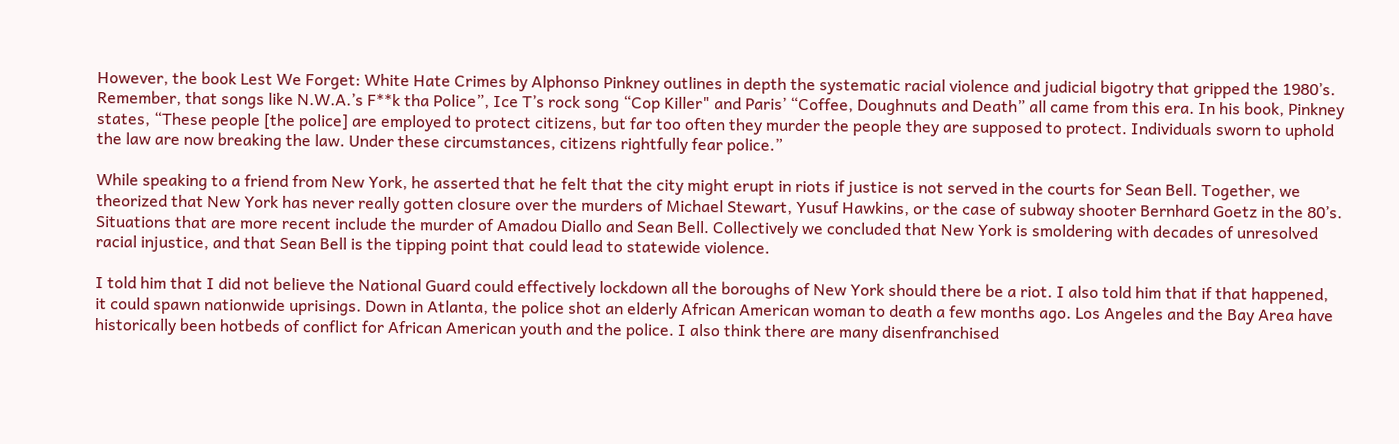However, the book Lest We Forget: White Hate Crimes by Alphonso Pinkney outlines in depth the systematic racial violence and judicial bigotry that gripped the 1980’s. Remember, that songs like N.W.A.’s F**k tha Police”, Ice T’s rock song “Cop Killer" and Paris’ “Coffee, Doughnuts and Death” all came from this era. In his book, Pinkney states, “These people [the police] are employed to protect citizens, but far too often they murder the people they are supposed to protect. Individuals sworn to uphold the law are now breaking the law. Under these circumstances, citizens rightfully fear police.”

While speaking to a friend from New York, he asserted that he felt that the city might erupt in riots if justice is not served in the courts for Sean Bell. Together, we theorized that New York has never really gotten closure over the murders of Michael Stewart, Yusuf Hawkins, or the case of subway shooter Bernhard Goetz in the 80’s. Situations that are more recent include the murder of Amadou Diallo and Sean Bell. Collectively we concluded that New York is smoldering with decades of unresolved racial injustice, and that Sean Bell is the tipping point that could lead to statewide violence.

I told him that I did not believe the National Guard could effectively lockdown all the boroughs of New York should there be a riot. I also told him that if that happened, it could spawn nationwide uprisings. Down in Atlanta, the police shot an elderly African American woman to death a few months ago. Los Angeles and the Bay Area have historically been hotbeds of conflict for African American youth and the police. I also think there are many disenfranchised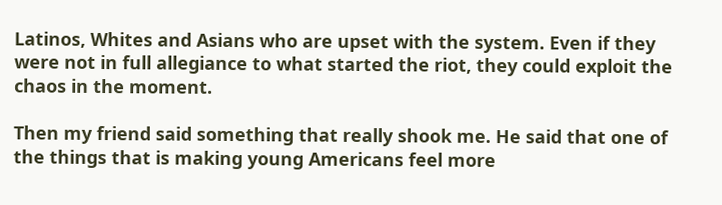Latinos, Whites and Asians who are upset with the system. Even if they were not in full allegiance to what started the riot, they could exploit the chaos in the moment.

Then my friend said something that really shook me. He said that one of the things that is making young Americans feel more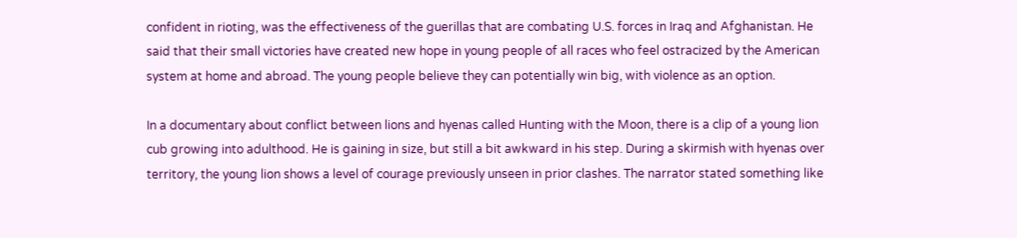confident in rioting, was the effectiveness of the guerillas that are combating U.S. forces in Iraq and Afghanistan. He said that their small victories have created new hope in young people of all races who feel ostracized by the American system at home and abroad. The young people believe they can potentially win big, with violence as an option.

In a documentary about conflict between lions and hyenas called Hunting with the Moon, there is a clip of a young lion cub growing into adulthood. He is gaining in size, but still a bit awkward in his step. During a skirmish with hyenas over territory, the young lion shows a level of courage previously unseen in prior clashes. The narrator stated something like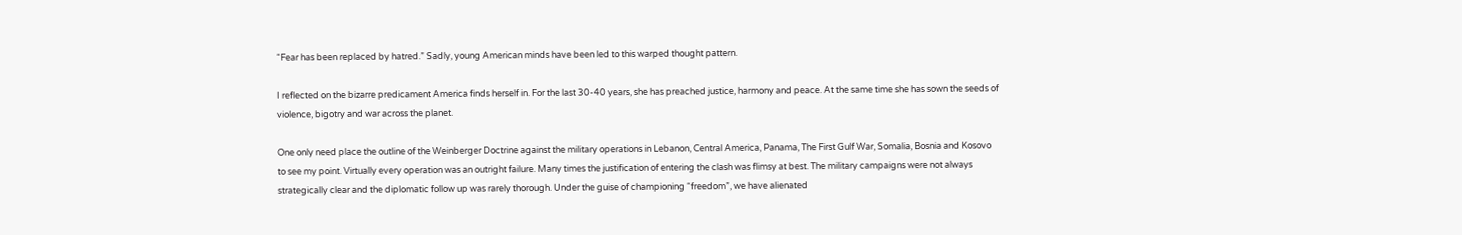“Fear has been replaced by hatred.” Sadly, young American minds have been led to this warped thought pattern.

I reflected on the bizarre predicament America finds herself in. For the last 30-40 years, she has preached justice, harmony and peace. At the same time she has sown the seeds of violence, bigotry and war across the planet.

One only need place the outline of the Weinberger Doctrine against the military operations in Lebanon, Central America, Panama, The First Gulf War, Somalia, Bosnia and Kosovo to see my point. Virtually every operation was an outright failure. Many times the justification of entering the clash was flimsy at best. The military campaigns were not always strategically clear and the diplomatic follow up was rarely thorough. Under the guise of championing “freedom”, we have alienated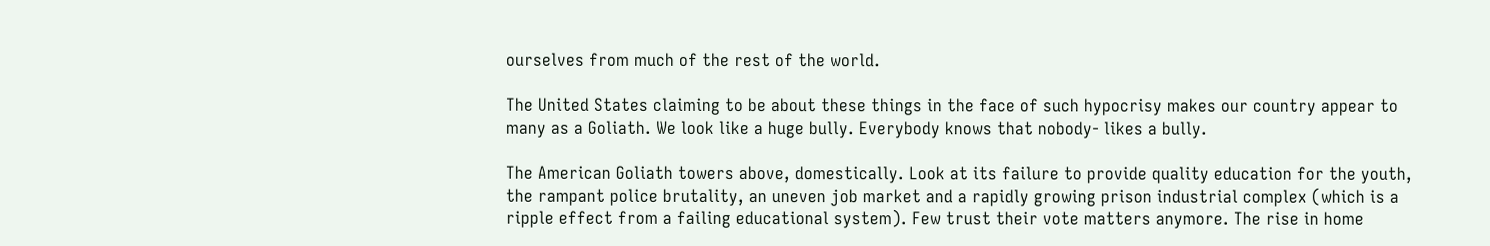ourselves from much of the rest of the world.

The United States claiming to be about these things in the face of such hypocrisy makes our country appear to many as a Goliath. We look like a huge bully. Everybody knows that nobody- likes a bully.

The American Goliath towers above, domestically. Look at its failure to provide quality education for the youth, the rampant police brutality, an uneven job market and a rapidly growing prison industrial complex (which is a ripple effect from a failing educational system). Few trust their vote matters anymore. The rise in home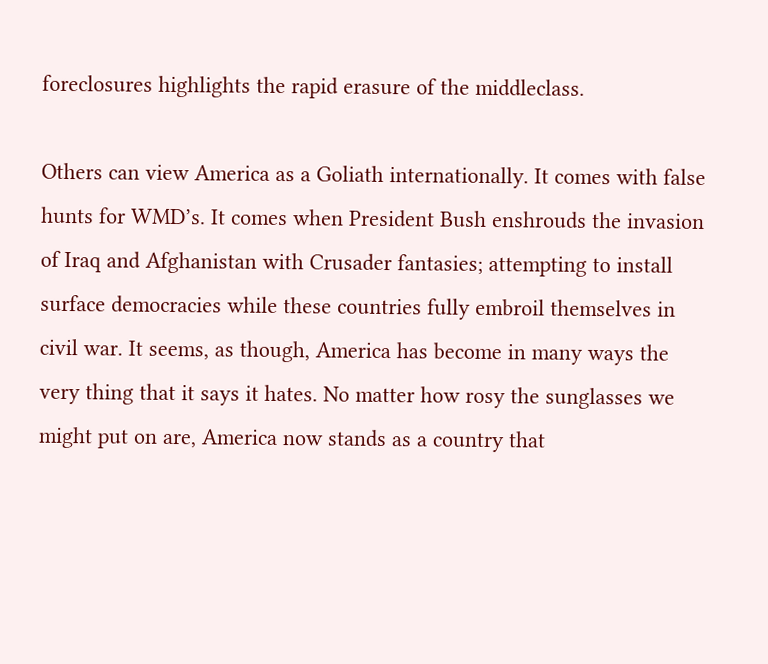foreclosures highlights the rapid erasure of the middleclass.

Others can view America as a Goliath internationally. It comes with false hunts for WMD’s. It comes when President Bush enshrouds the invasion of Iraq and Afghanistan with Crusader fantasies; attempting to install surface democracies while these countries fully embroil themselves in civil war. It seems, as though, America has become in many ways the very thing that it says it hates. No matter how rosy the sunglasses we might put on are, America now stands as a country that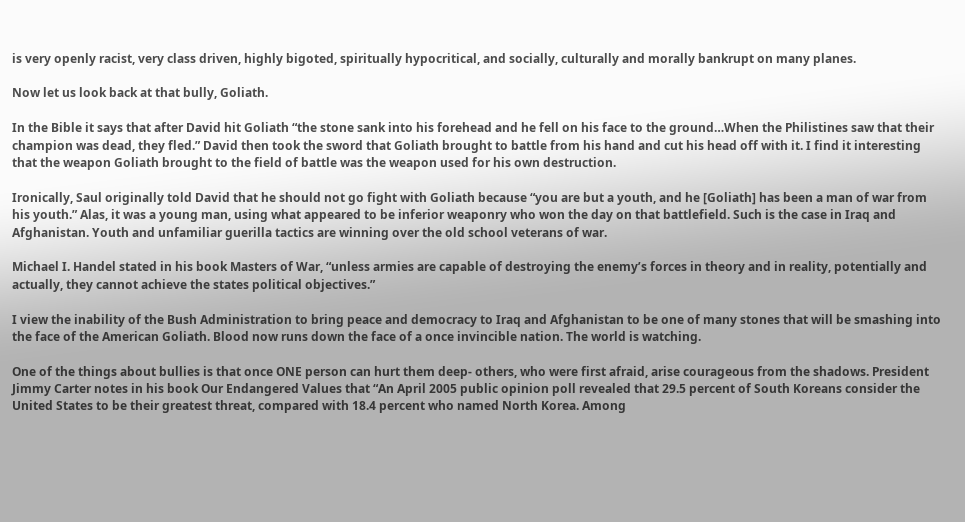is very openly racist, very class driven, highly bigoted, spiritually hypocritical, and socially, culturally and morally bankrupt on many planes.

Now let us look back at that bully, Goliath.

In the Bible it says that after David hit Goliath “the stone sank into his forehead and he fell on his face to the ground…When the Philistines saw that their champion was dead, they fled.” David then took the sword that Goliath brought to battle from his hand and cut his head off with it. I find it interesting that the weapon Goliath brought to the field of battle was the weapon used for his own destruction.

Ironically, Saul originally told David that he should not go fight with Goliath because “you are but a youth, and he [Goliath] has been a man of war from his youth.” Alas, it was a young man, using what appeared to be inferior weaponry who won the day on that battlefield. Such is the case in Iraq and Afghanistan. Youth and unfamiliar guerilla tactics are winning over the old school veterans of war.

Michael I. Handel stated in his book Masters of War, “unless armies are capable of destroying the enemy’s forces in theory and in reality, potentially and actually, they cannot achieve the states political objectives.”

I view the inability of the Bush Administration to bring peace and democracy to Iraq and Afghanistan to be one of many stones that will be smashing into the face of the American Goliath. Blood now runs down the face of a once invincible nation. The world is watching.

One of the things about bullies is that once ONE person can hurt them deep- others, who were first afraid, arise courageous from the shadows. President Jimmy Carter notes in his book Our Endangered Values that “An April 2005 public opinion poll revealed that 29.5 percent of South Koreans consider the United States to be their greatest threat, compared with 18.4 percent who named North Korea. Among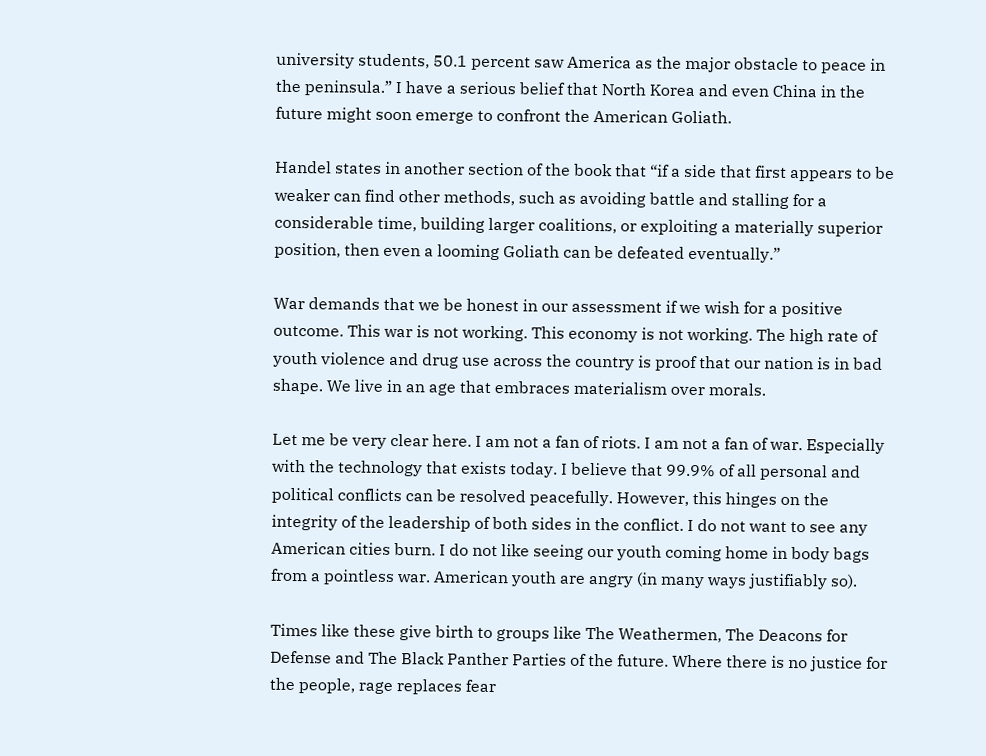university students, 50.1 percent saw America as the major obstacle to peace in the peninsula.” I have a serious belief that North Korea and even China in the future might soon emerge to confront the American Goliath.

Handel states in another section of the book that “if a side that first appears to be weaker can find other methods, such as avoiding battle and stalling for a considerable time, building larger coalitions, or exploiting a materially superior position, then even a looming Goliath can be defeated eventually.”

War demands that we be honest in our assessment if we wish for a positive outcome. This war is not working. This economy is not working. The high rate of youth violence and drug use across the country is proof that our nation is in bad shape. We live in an age that embraces materialism over morals.

Let me be very clear here. I am not a fan of riots. I am not a fan of war. Especially with the technology that exists today. I believe that 99.9% of all personal and political conflicts can be resolved peacefully. However, this hinges on the integrity of the leadership of both sides in the conflict. I do not want to see any American cities burn. I do not like seeing our youth coming home in body bags from a pointless war. American youth are angry (in many ways justifiably so).

Times like these give birth to groups like The Weathermen, The Deacons for Defense and The Black Panther Parties of the future. Where there is no justice for the people, rage replaces fear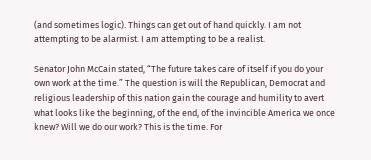(and sometimes logic). Things can get out of hand quickly. I am not attempting to be alarmist. I am attempting to be a realist.

Senator John McCain stated, “The future takes care of itself if you do your own work at the time.” The question is will the Republican, Democrat and religious leadership of this nation gain the courage and humility to avert what looks like the beginning, of the end, of the invincible America we once knew? Will we do our work? This is the time. For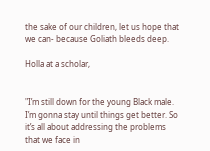the sake of our children, let us hope that we can- because Goliath bleeds deep.

Holla at a scholar,


"I’m still down for the young Black male. I’m gonna stay until things get better. So it’s all about addressing the problems that we face in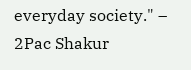everyday society." – 2Pac Shakur